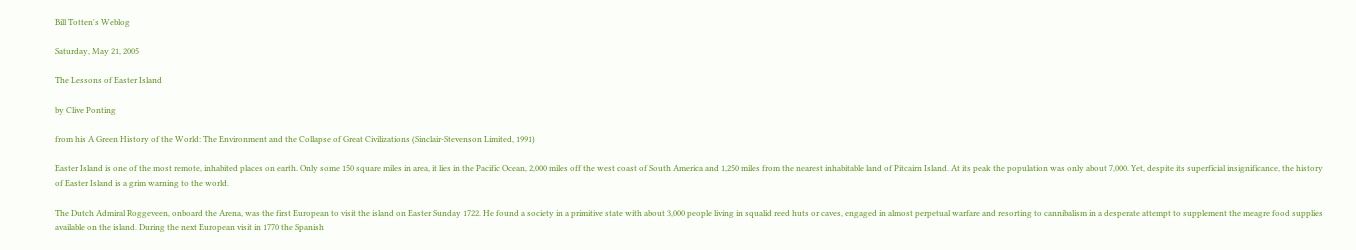Bill Totten's Weblog

Saturday, May 21, 2005

The Lessons of Easter Island

by Clive Ponting

from his A Green History of the World: The Environment and the Collapse of Great Civilizations (Sinclair-Stevenson Limited, 1991)

Easter Island is one of the most remote, inhabited places on earth. Only some 150 square miles in area, it lies in the Pacific Ocean, 2,000 miles off the west coast of South America and 1,250 miles from the nearest inhabitable land of Pitcairn Island. At its peak the population was only about 7,000. Yet, despite its superficial insignificance, the history of Easter Island is a grim warning to the world.

The Dutch Admiral Roggeveen, onboard the Arena, was the first European to visit the island on Easter Sunday 1722. He found a society in a primitive state with about 3,000 people living in squalid reed huts or caves, engaged in almost perpetual warfare and resorting to cannibalism in a desperate attempt to supplement the meagre food supplies available on the island. During the next European visit in 1770 the Spanish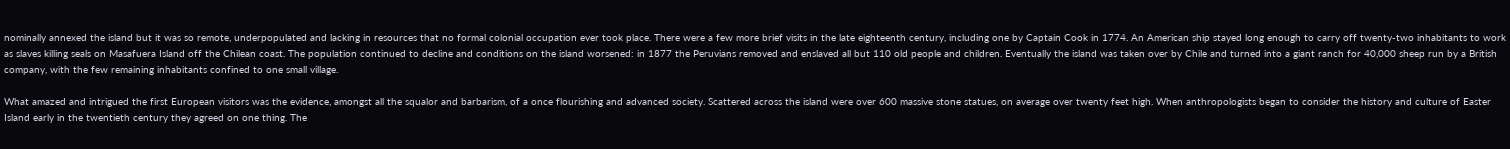nominally annexed the island but it was so remote, underpopulated and lacking in resources that no formal colonial occupation ever took place. There were a few more brief visits in the late eighteenth century, including one by Captain Cook in 1774. An American ship stayed long enough to carry off twenty-two inhabitants to work as slaves killing seals on Masafuera Island off the Chilean coast. The population continued to decline and conditions on the island worsened: in 1877 the Peruvians removed and enslaved all but 110 old people and children. Eventually the island was taken over by Chile and turned into a giant ranch for 40,000 sheep run by a British company, with the few remaining inhabitants confined to one small village.

What amazed and intrigued the first European visitors was the evidence, amongst all the squalor and barbarism, of a once flourishing and advanced society. Scattered across the island were over 600 massive stone statues, on average over twenty feet high. When anthropologists began to consider the history and culture of Easter Island early in the twentieth century they agreed on one thing. The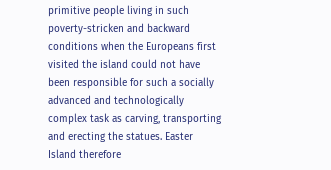primitive people living in such poverty-stricken and backward conditions when the Europeans first visited the island could not have been responsible for such a socially advanced and technologically complex task as carving, transporting and erecting the statues. Easter Island therefore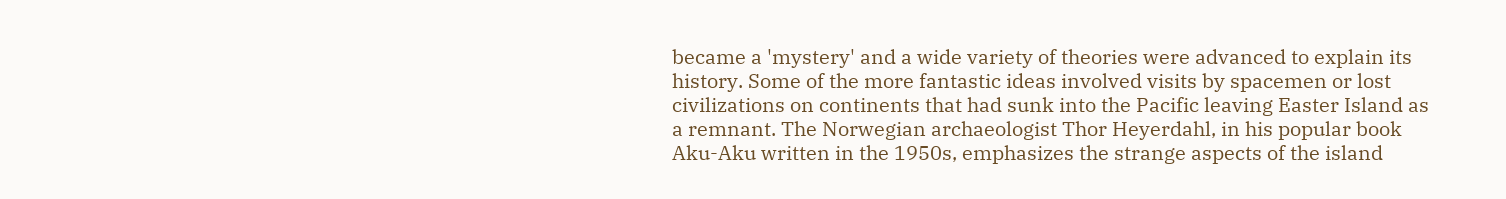became a 'mystery' and a wide variety of theories were advanced to explain its history. Some of the more fantastic ideas involved visits by spacemen or lost civilizations on continents that had sunk into the Pacific leaving Easter Island as a remnant. The Norwegian archaeologist Thor Heyerdahl, in his popular book Aku-Aku written in the 1950s, emphasizes the strange aspects of the island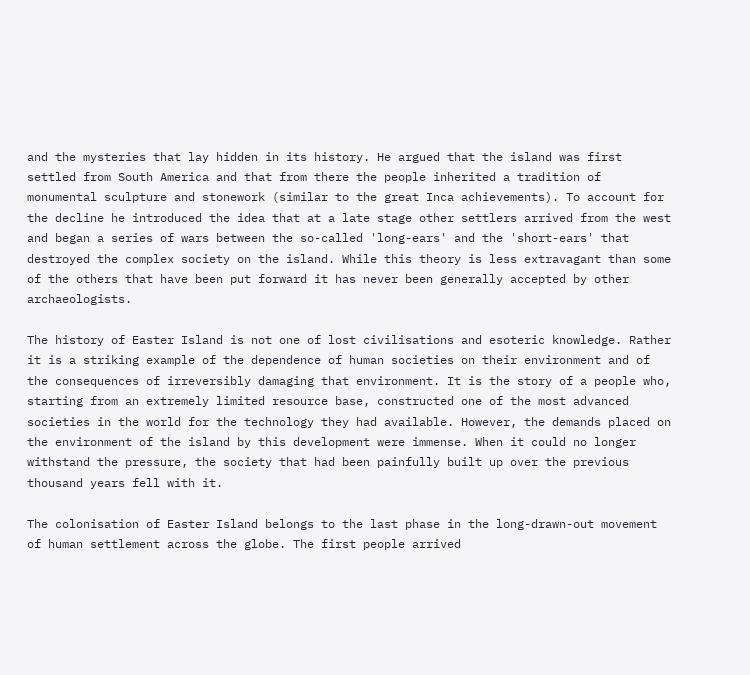and the mysteries that lay hidden in its history. He argued that the island was first settled from South America and that from there the people inherited a tradition of monumental sculpture and stonework (similar to the great Inca achievements). To account for the decline he introduced the idea that at a late stage other settlers arrived from the west and began a series of wars between the so-called 'long-ears' and the 'short-ears' that destroyed the complex society on the island. While this theory is less extravagant than some of the others that have been put forward it has never been generally accepted by other archaeologists.

The history of Easter Island is not one of lost civilisations and esoteric knowledge. Rather it is a striking example of the dependence of human societies on their environment and of the consequences of irreversibly damaging that environment. It is the story of a people who, starting from an extremely limited resource base, constructed one of the most advanced societies in the world for the technology they had available. However, the demands placed on the environment of the island by this development were immense. When it could no longer withstand the pressure, the society that had been painfully built up over the previous thousand years fell with it.

The colonisation of Easter Island belongs to the last phase in the long-drawn-out movement of human settlement across the globe. The first people arrived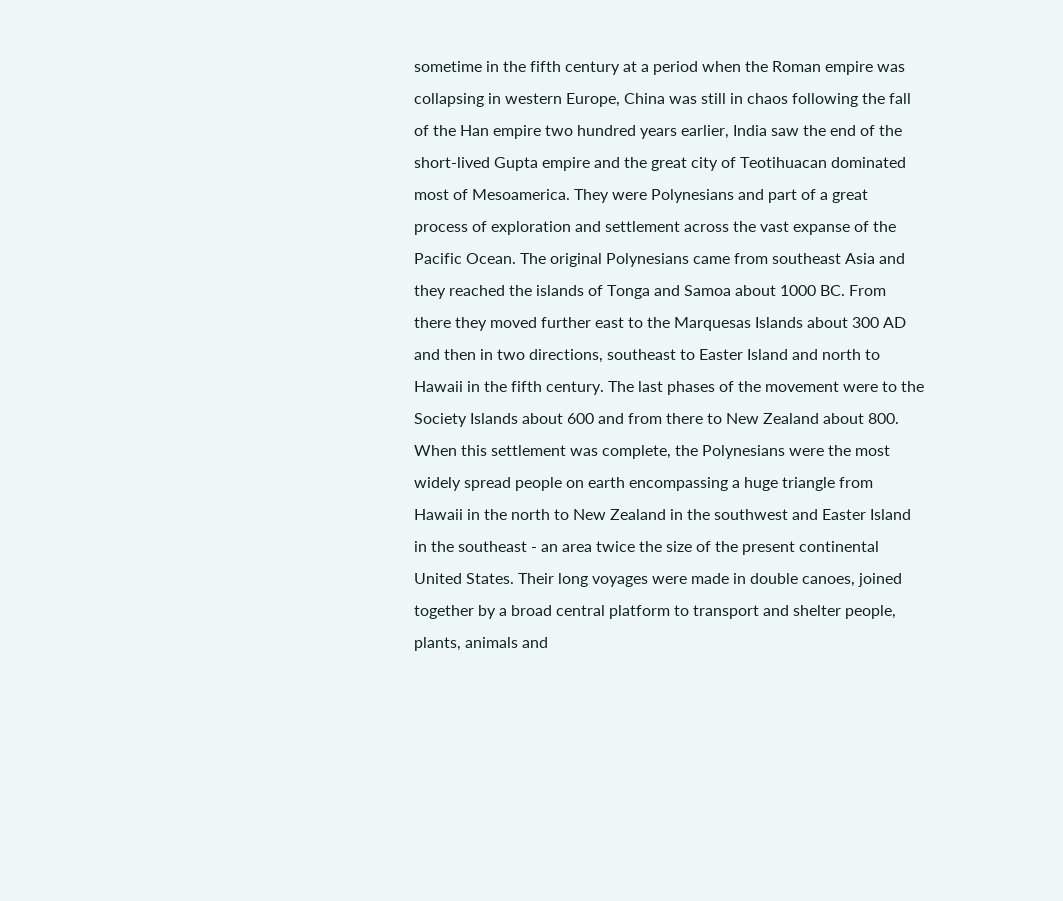sometime in the fifth century at a period when the Roman empire was collapsing in western Europe, China was still in chaos following the fall of the Han empire two hundred years earlier, India saw the end of the short-lived Gupta empire and the great city of Teotihuacan dominated most of Mesoamerica. They were Polynesians and part of a great process of exploration and settlement across the vast expanse of the Pacific Ocean. The original Polynesians came from southeast Asia and they reached the islands of Tonga and Samoa about 1000 BC. From there they moved further east to the Marquesas Islands about 300 AD and then in two directions, southeast to Easter Island and north to Hawaii in the fifth century. The last phases of the movement were to the Society Islands about 600 and from there to New Zealand about 800. When this settlement was complete, the Polynesians were the most widely spread people on earth encompassing a huge triangle from Hawaii in the north to New Zealand in the southwest and Easter Island in the southeast - an area twice the size of the present continental United States. Their long voyages were made in double canoes, joined together by a broad central platform to transport and shelter people, plants, animals and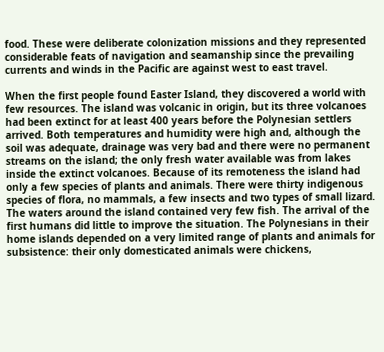food. These were deliberate colonization missions and they represented considerable feats of navigation and seamanship since the prevailing currents and winds in the Pacific are against west to east travel.

When the first people found Easter Island, they discovered a world with few resources. The island was volcanic in origin, but its three volcanoes had been extinct for at least 400 years before the Polynesian settlers arrived. Both temperatures and humidity were high and, although the soil was adequate, drainage was very bad and there were no permanent streams on the island; the only fresh water available was from lakes inside the extinct volcanoes. Because of its remoteness the island had only a few species of plants and animals. There were thirty indigenous species of flora, no mammals, a few insects and two types of small lizard. The waters around the island contained very few fish. The arrival of the first humans did little to improve the situation. The Polynesians in their home islands depended on a very limited range of plants and animals for subsistence: their only domesticated animals were chickens,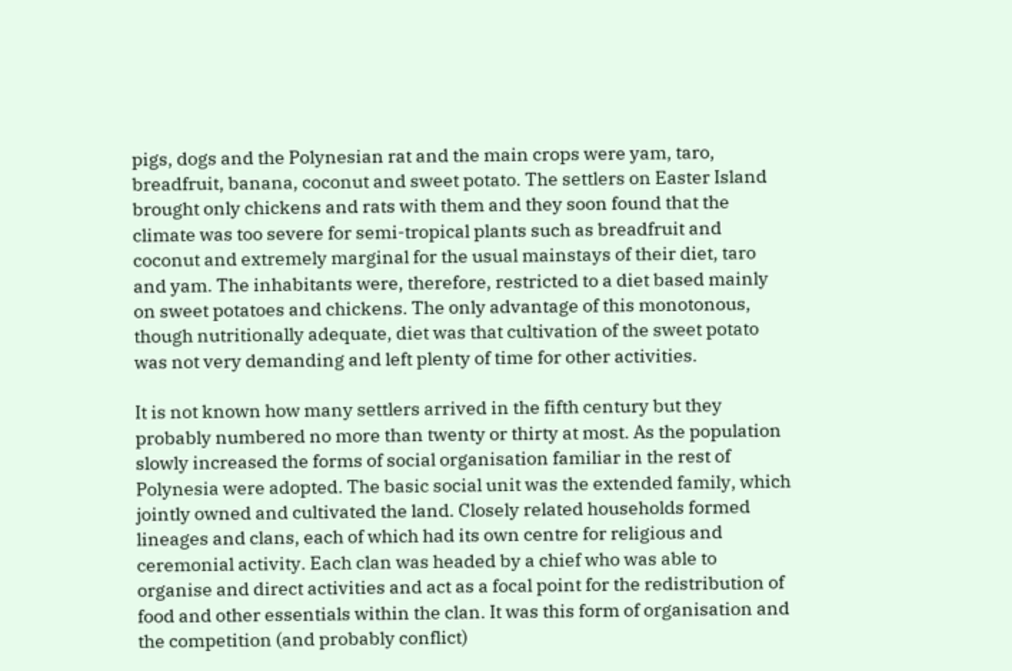pigs, dogs and the Polynesian rat and the main crops were yam, taro, breadfruit, banana, coconut and sweet potato. The settlers on Easter Island brought only chickens and rats with them and they soon found that the climate was too severe for semi-tropical plants such as breadfruit and coconut and extremely marginal for the usual mainstays of their diet, taro and yam. The inhabitants were, therefore, restricted to a diet based mainly on sweet potatoes and chickens. The only advantage of this monotonous, though nutritionally adequate, diet was that cultivation of the sweet potato was not very demanding and left plenty of time for other activities.

It is not known how many settlers arrived in the fifth century but they probably numbered no more than twenty or thirty at most. As the population slowly increased the forms of social organisation familiar in the rest of Polynesia were adopted. The basic social unit was the extended family, which jointly owned and cultivated the land. Closely related households formed lineages and clans, each of which had its own centre for religious and ceremonial activity. Each clan was headed by a chief who was able to organise and direct activities and act as a focal point for the redistribution of food and other essentials within the clan. It was this form of organisation and the competition (and probably conflict)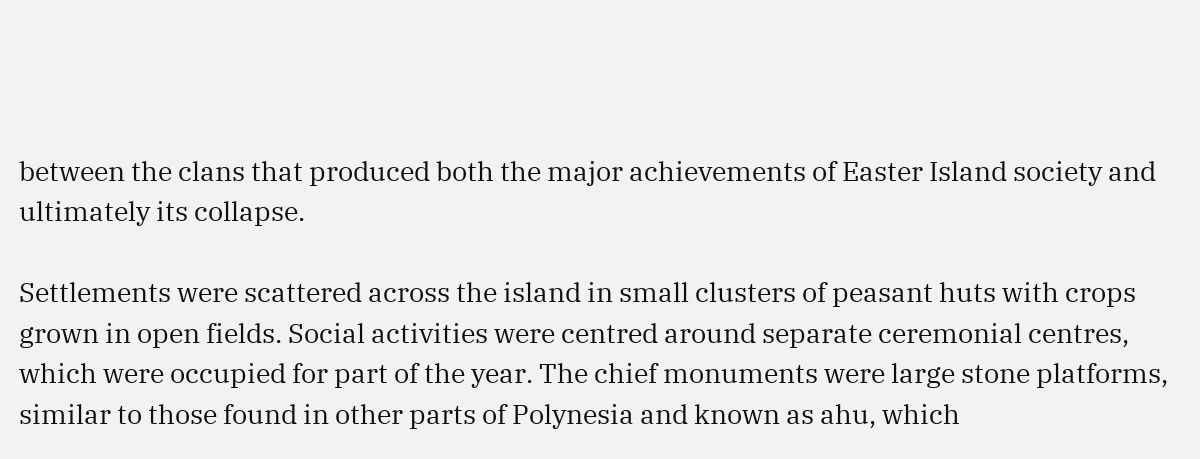between the clans that produced both the major achievements of Easter Island society and ultimately its collapse.

Settlements were scattered across the island in small clusters of peasant huts with crops grown in open fields. Social activities were centred around separate ceremonial centres, which were occupied for part of the year. The chief monuments were large stone platforms, similar to those found in other parts of Polynesia and known as ahu, which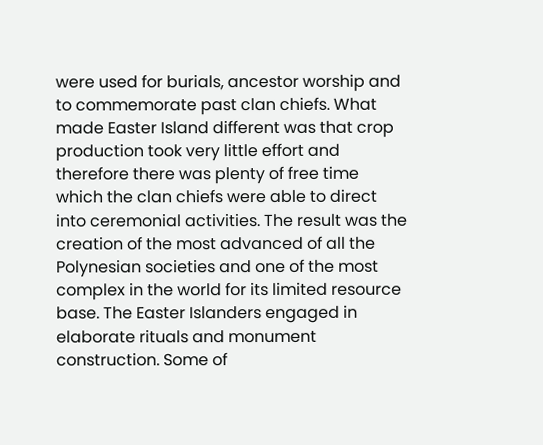were used for burials, ancestor worship and to commemorate past clan chiefs. What made Easter Island different was that crop production took very little effort and therefore there was plenty of free time which the clan chiefs were able to direct into ceremonial activities. The result was the creation of the most advanced of all the Polynesian societies and one of the most complex in the world for its limited resource base. The Easter Islanders engaged in elaborate rituals and monument construction. Some of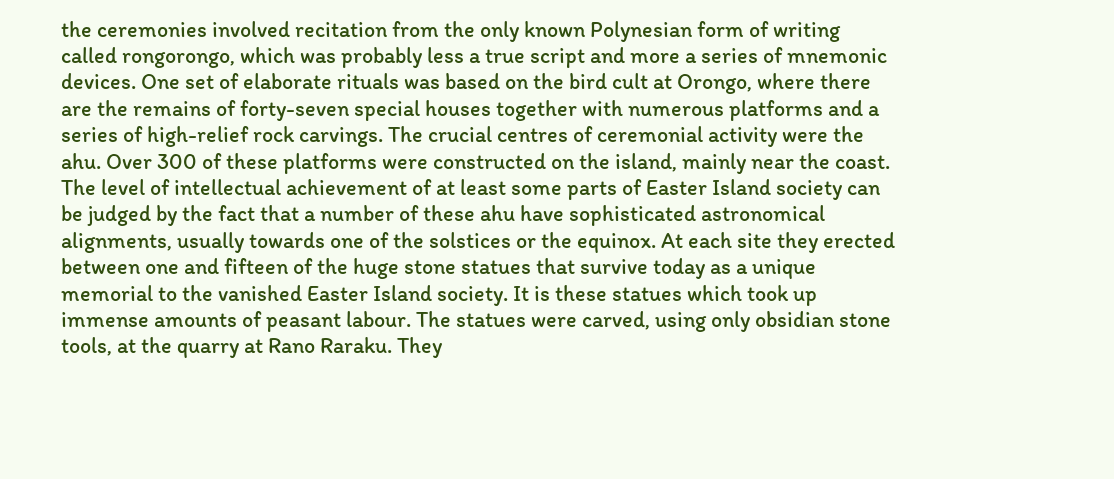the ceremonies involved recitation from the only known Polynesian form of writing called rongorongo, which was probably less a true script and more a series of mnemonic devices. One set of elaborate rituals was based on the bird cult at Orongo, where there are the remains of forty-seven special houses together with numerous platforms and a series of high-relief rock carvings. The crucial centres of ceremonial activity were the ahu. Over 300 of these platforms were constructed on the island, mainly near the coast. The level of intellectual achievement of at least some parts of Easter Island society can be judged by the fact that a number of these ahu have sophisticated astronomical alignments, usually towards one of the solstices or the equinox. At each site they erected between one and fifteen of the huge stone statues that survive today as a unique memorial to the vanished Easter Island society. It is these statues which took up immense amounts of peasant labour. The statues were carved, using only obsidian stone tools, at the quarry at Rano Raraku. They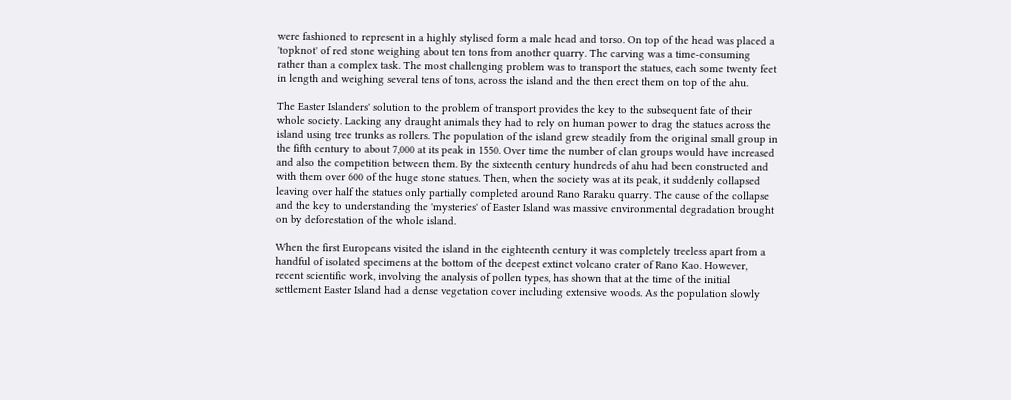were fashioned to represent in a highly stylised form a male head and torso. On top of the head was placed a 'topknot' of red stone weighing about ten tons from another quarry. The carving was a time-consuming rather than a complex task. The most challenging problem was to transport the statues, each some twenty feet in length and weighing several tens of tons, across the island and the then erect them on top of the ahu.

The Easter Islanders' solution to the problem of transport provides the key to the subsequent fate of their whole society. Lacking any draught animals they had to rely on human power to drag the statues across the island using tree trunks as rollers. The population of the island grew steadily from the original small group in the fifth century to about 7,000 at its peak in 1550. Over time the number of clan groups would have increased and also the competition between them. By the sixteenth century hundreds of ahu had been constructed and with them over 600 of the huge stone statues. Then, when the society was at its peak, it suddenly collapsed leaving over half the statues only partially completed around Rano Raraku quarry. The cause of the collapse and the key to understanding the 'mysteries' of Easter Island was massive environmental degradation brought on by deforestation of the whole island.

When the first Europeans visited the island in the eighteenth century it was completely treeless apart from a handful of isolated specimens at the bottom of the deepest extinct volcano crater of Rano Kao. However, recent scientific work, involving the analysis of pollen types, has shown that at the time of the initial settlement Easter Island had a dense vegetation cover including extensive woods. As the population slowly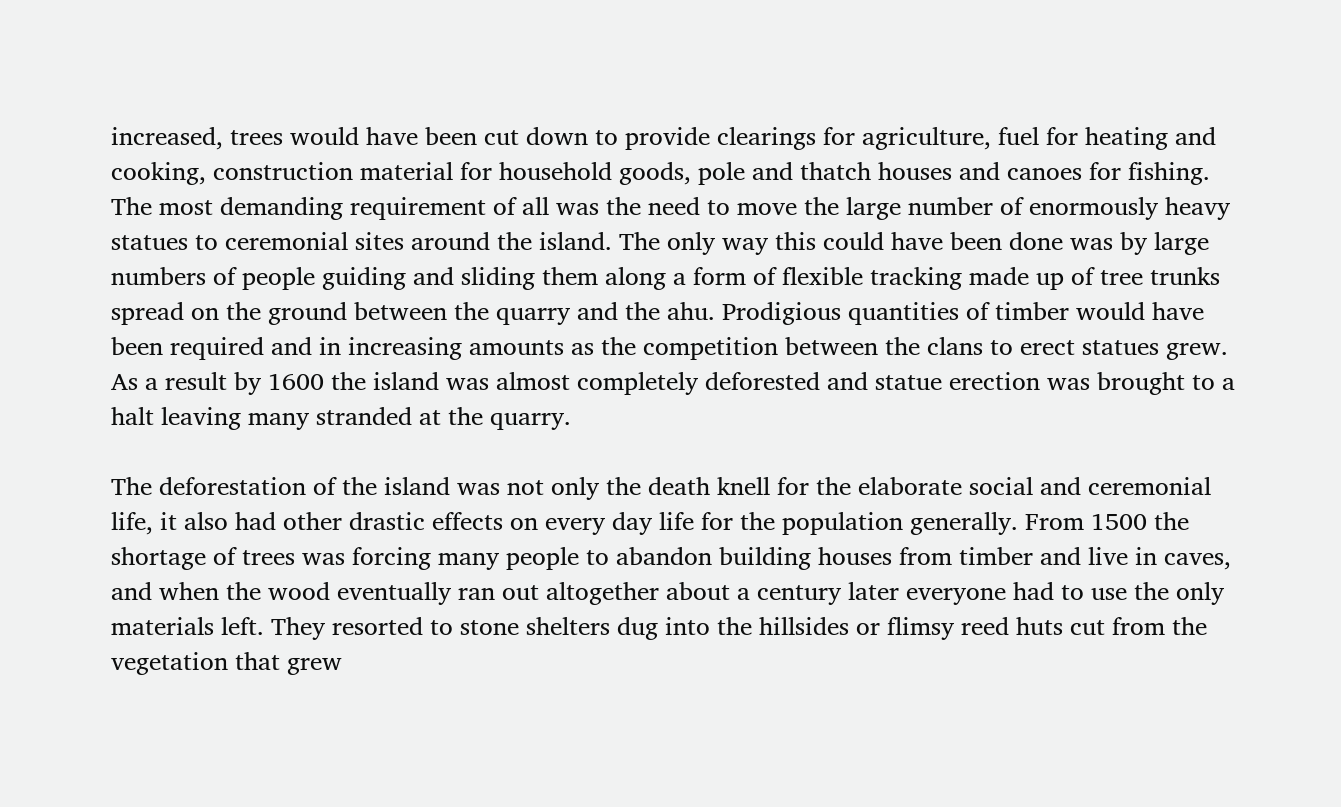increased, trees would have been cut down to provide clearings for agriculture, fuel for heating and cooking, construction material for household goods, pole and thatch houses and canoes for fishing. The most demanding requirement of all was the need to move the large number of enormously heavy statues to ceremonial sites around the island. The only way this could have been done was by large numbers of people guiding and sliding them along a form of flexible tracking made up of tree trunks spread on the ground between the quarry and the ahu. Prodigious quantities of timber would have been required and in increasing amounts as the competition between the clans to erect statues grew. As a result by 1600 the island was almost completely deforested and statue erection was brought to a halt leaving many stranded at the quarry.

The deforestation of the island was not only the death knell for the elaborate social and ceremonial life, it also had other drastic effects on every day life for the population generally. From 1500 the shortage of trees was forcing many people to abandon building houses from timber and live in caves, and when the wood eventually ran out altogether about a century later everyone had to use the only materials left. They resorted to stone shelters dug into the hillsides or flimsy reed huts cut from the vegetation that grew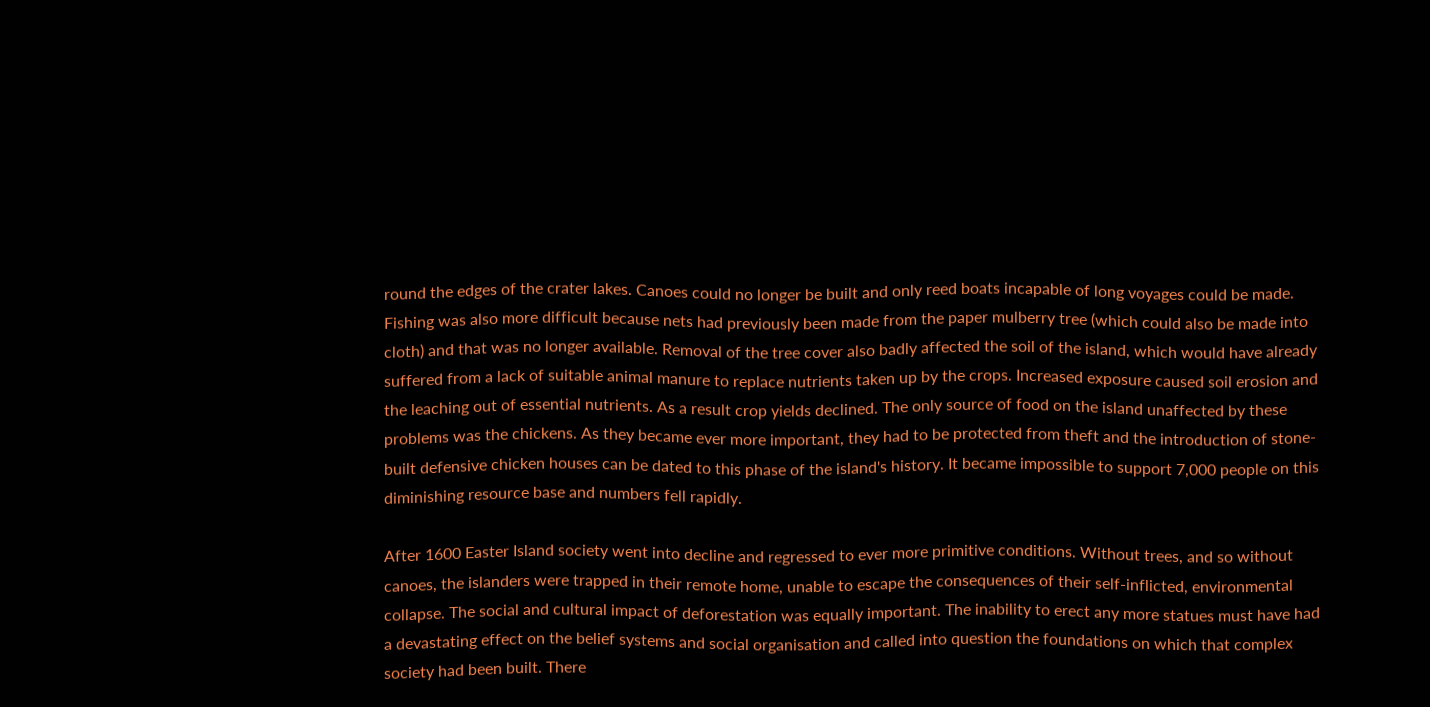round the edges of the crater lakes. Canoes could no longer be built and only reed boats incapable of long voyages could be made. Fishing was also more difficult because nets had previously been made from the paper mulberry tree (which could also be made into cloth) and that was no longer available. Removal of the tree cover also badly affected the soil of the island, which would have already suffered from a lack of suitable animal manure to replace nutrients taken up by the crops. Increased exposure caused soil erosion and the leaching out of essential nutrients. As a result crop yields declined. The only source of food on the island unaffected by these problems was the chickens. As they became ever more important, they had to be protected from theft and the introduction of stone-built defensive chicken houses can be dated to this phase of the island's history. It became impossible to support 7,000 people on this diminishing resource base and numbers fell rapidly.

After 1600 Easter Island society went into decline and regressed to ever more primitive conditions. Without trees, and so without canoes, the islanders were trapped in their remote home, unable to escape the consequences of their self-inflicted, environmental collapse. The social and cultural impact of deforestation was equally important. The inability to erect any more statues must have had a devastating effect on the belief systems and social organisation and called into question the foundations on which that complex society had been built. There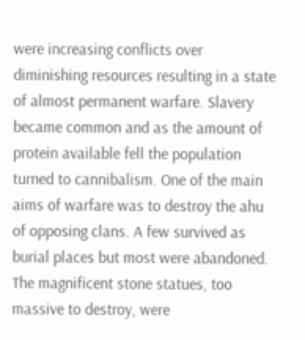were increasing conflicts over diminishing resources resulting in a state of almost permanent warfare. Slavery became common and as the amount of protein available fell the population turned to cannibalism. One of the main aims of warfare was to destroy the ahu of opposing clans. A few survived as burial places but most were abandoned. The magnificent stone statues, too massive to destroy, were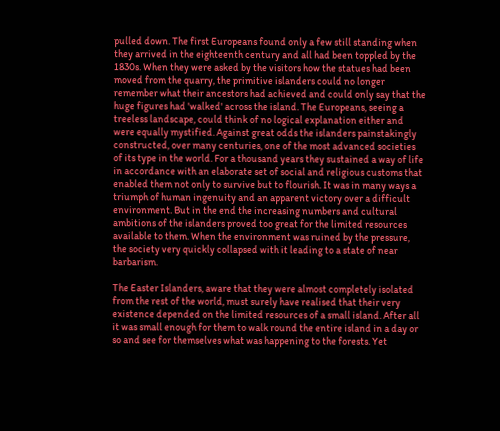pulled down. The first Europeans found only a few still standing when they arrived in the eighteenth century and all had been toppled by the 1830s. When they were asked by the visitors how the statues had been moved from the quarry, the primitive islanders could no longer remember what their ancestors had achieved and could only say that the huge figures had 'walked' across the island. The Europeans, seeing a treeless landscape, could think of no logical explanation either and were equally mystified. Against great odds the islanders painstakingly constructed, over many centuries, one of the most advanced societies of its type in the world. For a thousand years they sustained a way of life in accordance with an elaborate set of social and religious customs that enabled them not only to survive but to flourish. It was in many ways a triumph of human ingenuity and an apparent victory over a difficult environment. But in the end the increasing numbers and cultural ambitions of the islanders proved too great for the limited resources available to them. When the environment was ruined by the pressure, the society very quickly collapsed with it leading to a state of near barbarism.

The Easter Islanders, aware that they were almost completely isolated from the rest of the world, must surely have realised that their very existence depended on the limited resources of a small island. After all it was small enough for them to walk round the entire island in a day or so and see for themselves what was happening to the forests. Yet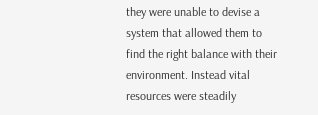they were unable to devise a system that allowed them to find the right balance with their environment. Instead vital resources were steadily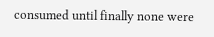consumed until finally none were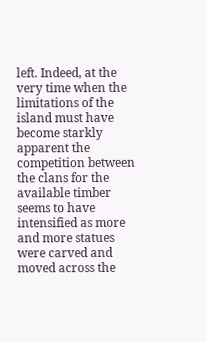left. Indeed, at the very time when the limitations of the island must have become starkly apparent the competition between the clans for the available timber seems to have intensified as more and more statues were carved and moved across the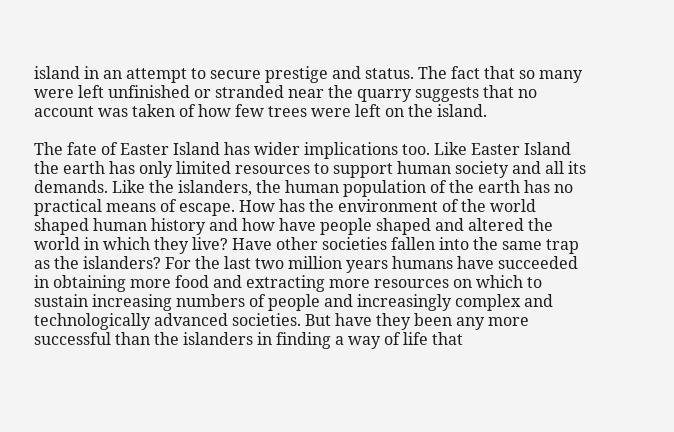island in an attempt to secure prestige and status. The fact that so many were left unfinished or stranded near the quarry suggests that no account was taken of how few trees were left on the island.

The fate of Easter Island has wider implications too. Like Easter Island the earth has only limited resources to support human society and all its demands. Like the islanders, the human population of the earth has no practical means of escape. How has the environment of the world shaped human history and how have people shaped and altered the world in which they live? Have other societies fallen into the same trap as the islanders? For the last two million years humans have succeeded in obtaining more food and extracting more resources on which to sustain increasing numbers of people and increasingly complex and technologically advanced societies. But have they been any more successful than the islanders in finding a way of life that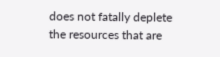does not fatally deplete the resources that are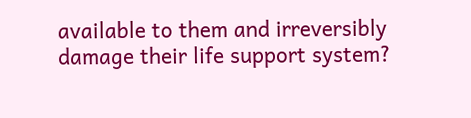available to them and irreversibly damage their life support system?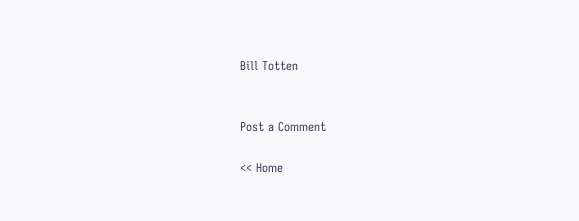Bill Totten


Post a Comment

<< Home